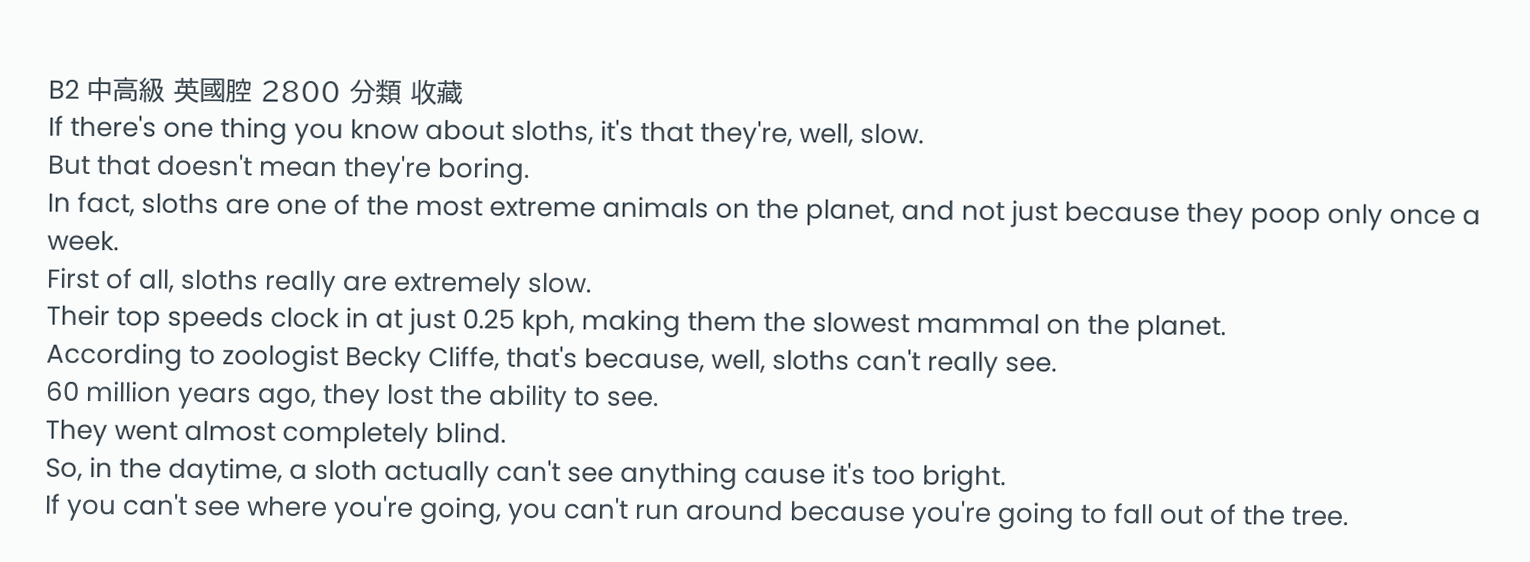B2 中高級 英國腔 2800 分類 收藏
If there's one thing you know about sloths, it's that they're, well, slow.
But that doesn't mean they're boring.
In fact, sloths are one of the most extreme animals on the planet, and not just because they poop only once a week.
First of all, sloths really are extremely slow.
Their top speeds clock in at just 0.25 kph, making them the slowest mammal on the planet.
According to zoologist Becky Cliffe, that's because, well, sloths can't really see.
60 million years ago, they lost the ability to see.
They went almost completely blind.
So, in the daytime, a sloth actually can't see anything cause it's too bright.
If you can't see where you're going, you can't run around because you're going to fall out of the tree.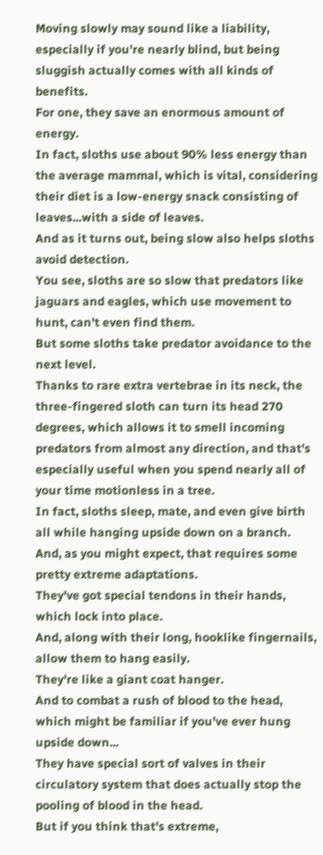Moving slowly may sound like a liability, especially if you're nearly blind, but being sluggish actually comes with all kinds of benefits.
For one, they save an enormous amount of energy.
In fact, sloths use about 90% less energy than the average mammal, which is vital, considering their diet is a low-energy snack consisting of leaves...with a side of leaves.
And as it turns out, being slow also helps sloths avoid detection.
You see, sloths are so slow that predators like jaguars and eagles, which use movement to hunt, can't even find them.
But some sloths take predator avoidance to the next level.
Thanks to rare extra vertebrae in its neck, the three-fingered sloth can turn its head 270 degrees, which allows it to smell incoming predators from almost any direction, and that's especially useful when you spend nearly all of your time motionless in a tree.
In fact, sloths sleep, mate, and even give birth all while hanging upside down on a branch.
And, as you might expect, that requires some pretty extreme adaptations.
They've got special tendons in their hands, which lock into place.
And, along with their long, hooklike fingernails, allow them to hang easily.
They're like a giant coat hanger.
And to combat a rush of blood to the head, which might be familiar if you've ever hung upside down...
They have special sort of valves in their circulatory system that does actually stop the pooling of blood in the head.
But if you think that's extreme,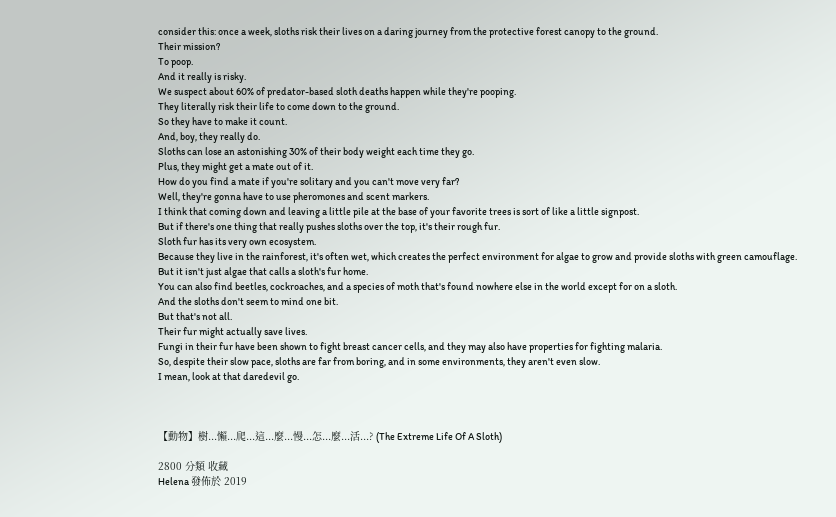consider this: once a week, sloths risk their lives on a daring journey from the protective forest canopy to the ground.
Their mission?
To poop.
And it really is risky.
We suspect about 60% of predator-based sloth deaths happen while they're pooping.
They literally risk their life to come down to the ground.
So they have to make it count.
And, boy, they really do.
Sloths can lose an astonishing 30% of their body weight each time they go.
Plus, they might get a mate out of it.
How do you find a mate if you're solitary and you can't move very far?
Well, they're gonna have to use pheromones and scent markers.
I think that coming down and leaving a little pile at the base of your favorite trees is sort of like a little signpost.
But if there's one thing that really pushes sloths over the top, it's their rough fur.
Sloth fur has its very own ecosystem.
Because they live in the rainforest, it's often wet, which creates the perfect environment for algae to grow and provide sloths with green camouflage.
But it isn't just algae that calls a sloth's fur home.
You can also find beetles, cockroaches, and a species of moth that's found nowhere else in the world except for on a sloth.
And the sloths don't seem to mind one bit.
But that's not all.
Their fur might actually save lives.
Fungi in their fur have been shown to fight breast cancer cells, and they may also have properties for fighting malaria.
So, despite their slow pace, sloths are far from boring, and in some environments, they aren't even slow.
I mean, look at that daredevil go.



【動物】樹...懶...爬...這...麼...慢...怎...麼...活...? (The Extreme Life Of A Sloth)

2800 分類 收藏
Helena 發佈於 2019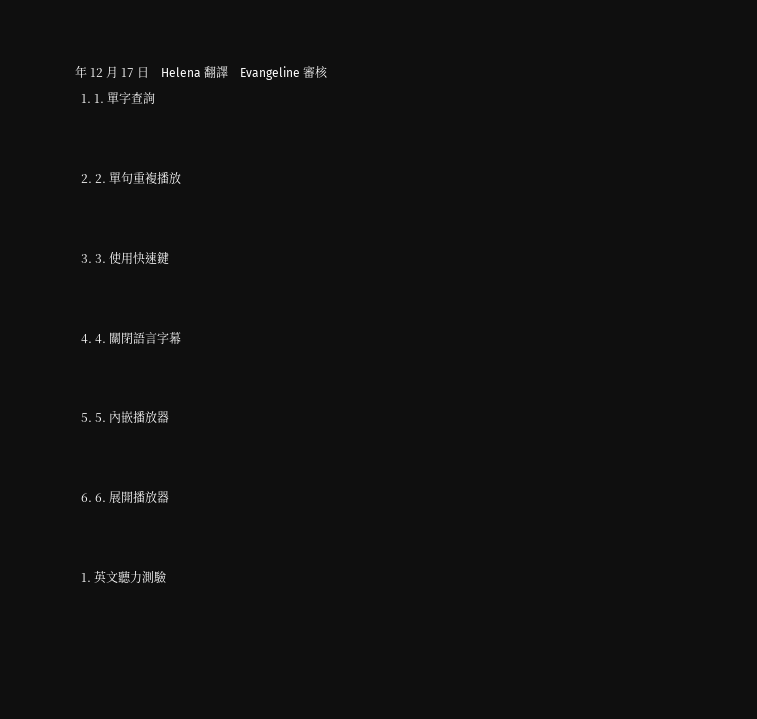年 12 月 17 日    Helena 翻譯    Evangeline 審核
  1. 1. 單字查詢


  2. 2. 單句重複播放


  3. 3. 使用快速鍵


  4. 4. 關閉語言字幕


  5. 5. 內嵌播放器


  6. 6. 展開播放器


  1. 英文聽力測驗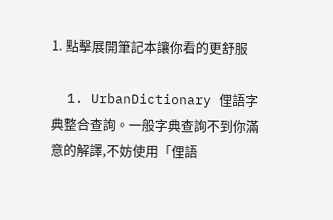1. 點擊展開筆記本讓你看的更舒服

  1. UrbanDictionary 俚語字典整合查詢。一般字典查詢不到你滿意的解譯,不妨使用「俚語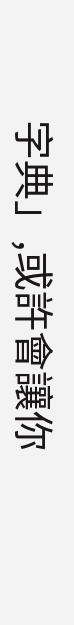字典」,或許會讓你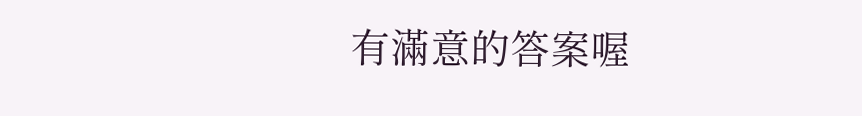有滿意的答案喔